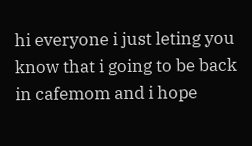hi everyone i just leting you know that i going to be back in cafemom and i hope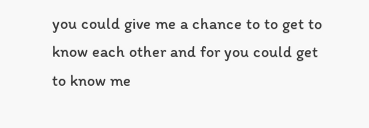you could give me a chance to to get to know each other and for you could get to know me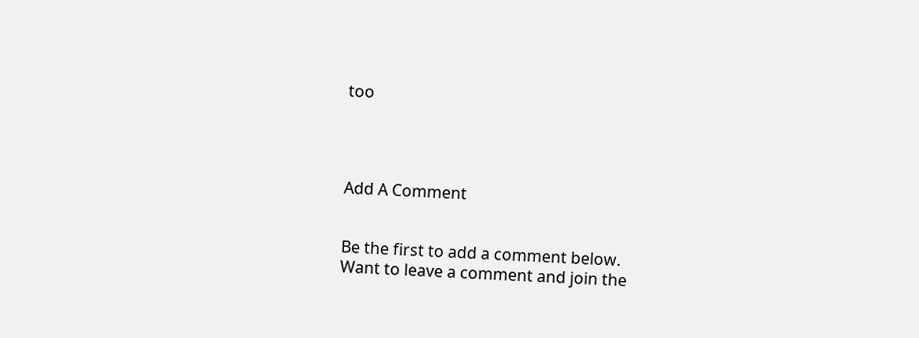too




Add A Comment


Be the first to add a comment below.
Want to leave a comment and join the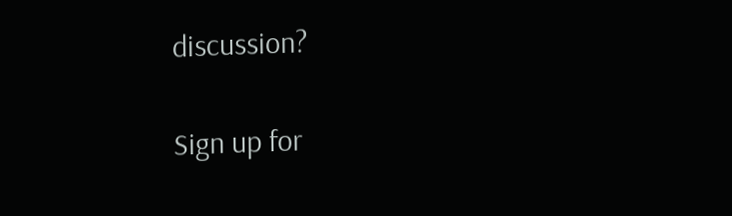discussion?

Sign up for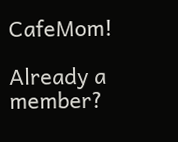CafeMom!

Already a member?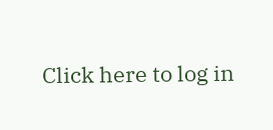Click here to log in